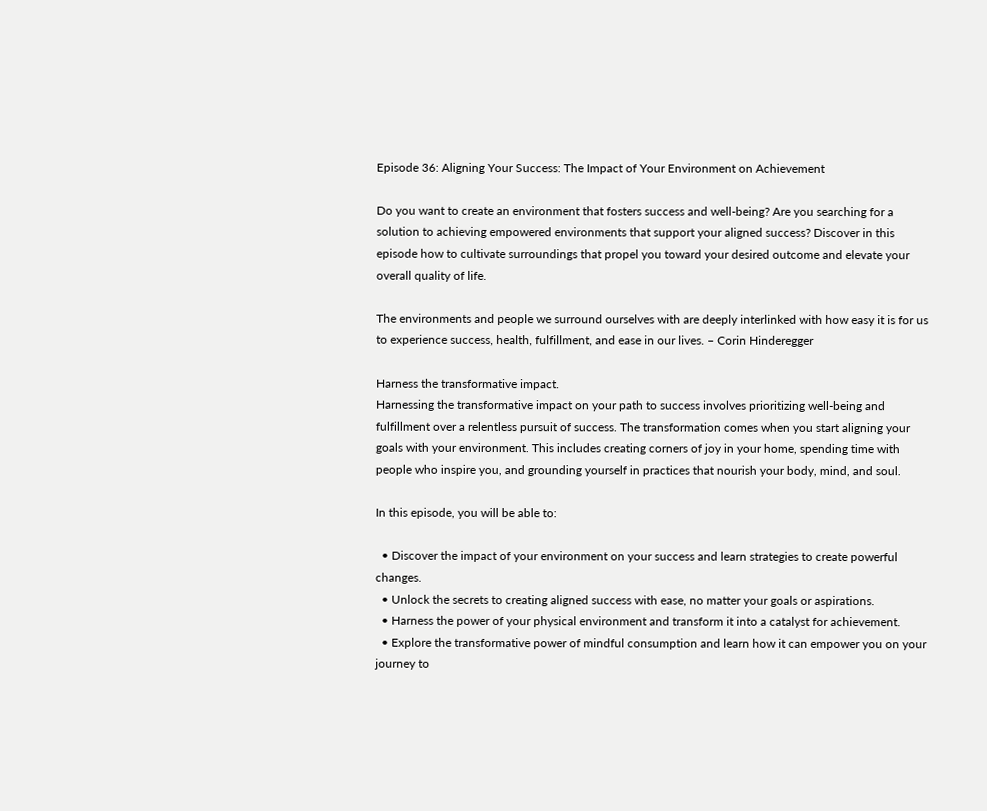Episode 36: Aligning Your Success: The Impact of Your Environment on Achievement

Do you want to create an environment that fosters success and well-being? Are you searching for a solution to achieving empowered environments that support your aligned success? Discover in this episode how to cultivate surroundings that propel you toward your desired outcome and elevate your overall quality of life.

The environments and people we surround ourselves with are deeply interlinked with how easy it is for us to experience success, health, fulfillment, and ease in our lives. – Corin Hinderegger

Harness the transformative impact.
Harnessing the transformative impact on your path to success involves prioritizing well-being and fulfillment over a relentless pursuit of success. The transformation comes when you start aligning your goals with your environment. This includes creating corners of joy in your home, spending time with people who inspire you, and grounding yourself in practices that nourish your body, mind, and soul.

In this episode, you will be able to:

  • Discover the impact of your environment on your success and learn strategies to create powerful changes.
  • Unlock the secrets to creating aligned success with ease, no matter your goals or aspirations.
  • Harness the power of your physical environment and transform it into a catalyst for achievement.
  • Explore the transformative power of mindful consumption and learn how it can empower you on your journey to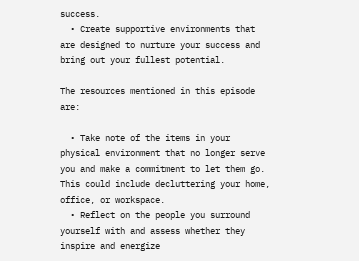success.
  • Create supportive environments that are designed to nurture your success and bring out your fullest potential.

The resources mentioned in this episode are:

  • Take note of the items in your physical environment that no longer serve you and make a commitment to let them go. This could include decluttering your home, office, or workspace.
  • Reflect on the people you surround yourself with and assess whether they inspire and energize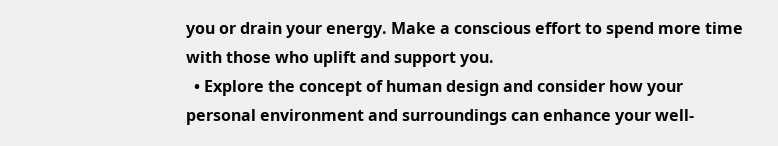you or drain your energy. Make a conscious effort to spend more time with those who uplift and support you.
  • Explore the concept of human design and consider how your personal environment and surroundings can enhance your well-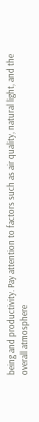being and productivity. Pay attention to factors such as air quality, natural light, and the overall atmosphere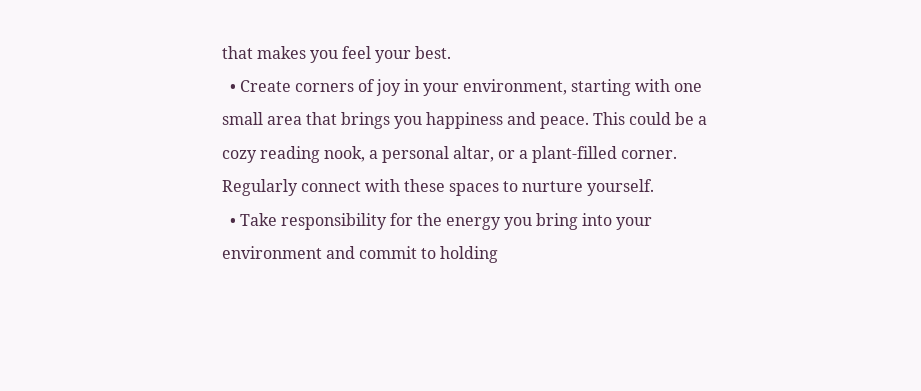that makes you feel your best.
  • Create corners of joy in your environment, starting with one small area that brings you happiness and peace. This could be a cozy reading nook, a personal altar, or a plant-filled corner. Regularly connect with these spaces to nurture yourself.
  • Take responsibility for the energy you bring into your environment and commit to holding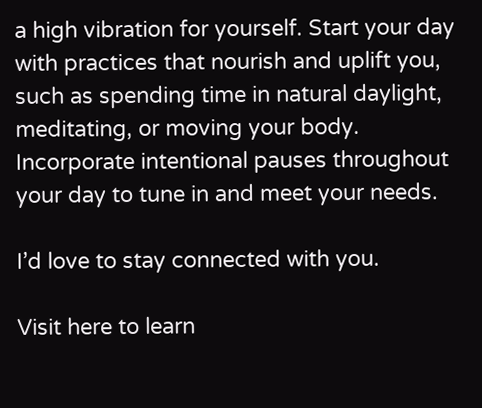a high vibration for yourself. Start your day with practices that nourish and uplift you, such as spending time in natural daylight, meditating, or moving your body. Incorporate intentional pauses throughout your day to tune in and meet your needs.

I’d love to stay connected with you.

Visit here to learn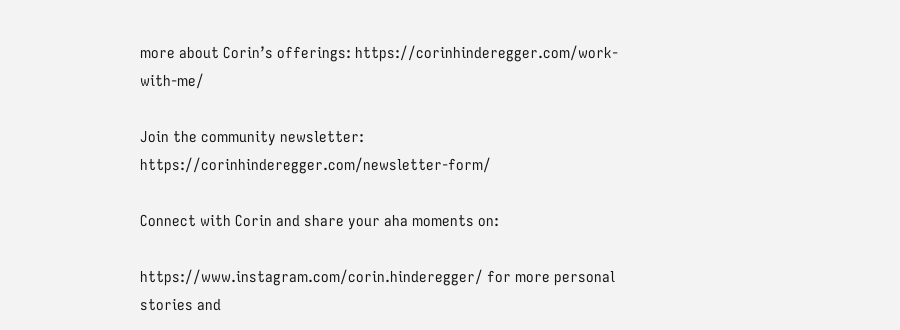more about Corin’s offerings: https://corinhinderegger.com/work-with-me/

Join the community newsletter: https://corinhinderegger.com/newsletter-form/

Connect with Corin and share your aha moments on:

https://www.instagram.com/corin.hinderegger/ for more personal stories and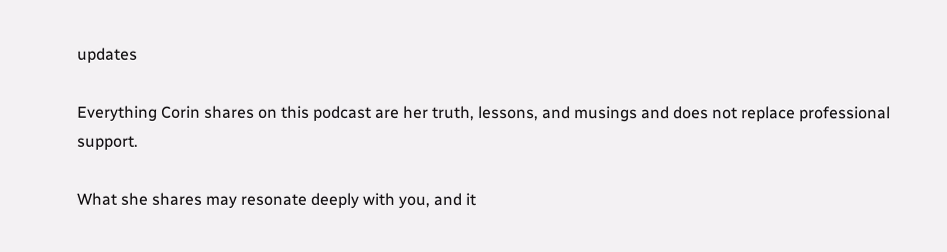updates

Everything Corin shares on this podcast are her truth, lessons, and musings and does not replace professional support.

What she shares may resonate deeply with you, and it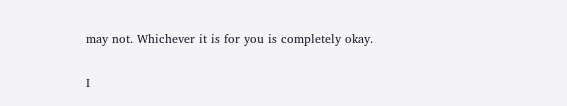may not. Whichever it is for you is completely okay.

I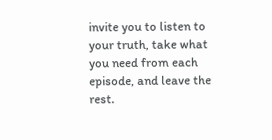invite you to listen to your truth, take what you need from each episode, and leave the rest.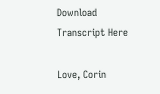Download Transcript Here

Love, Corin